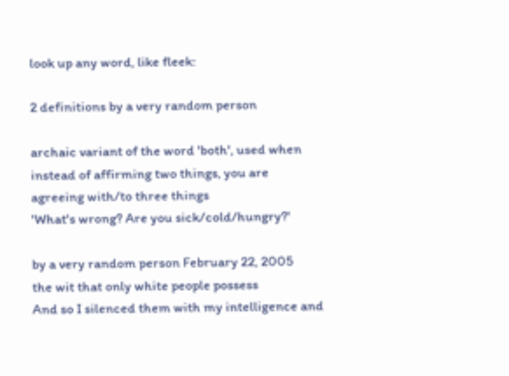look up any word, like fleek:

2 definitions by a very random person

archaic variant of the word 'both', used when instead of affirming two things, you are agreeing with/to three things
'What's wrong? Are you sick/cold/hungry?'

by a very random person February 22, 2005
the wit that only white people possess
And so I silenced them with my intelligence and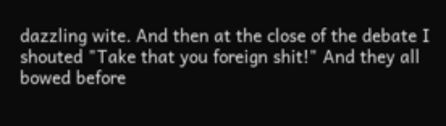dazzling wite. And then at the close of the debate I shouted "Take that you foreign shit!" And they all bowed before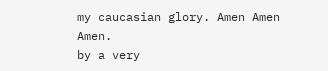my caucasian glory. Amen Amen Amen.
by a very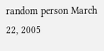random person March 22, 2005